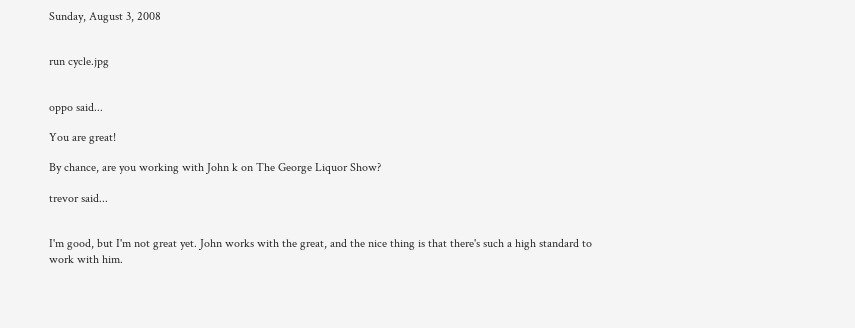Sunday, August 3, 2008


run cycle.jpg


oppo said...

You are great!

By chance, are you working with John k on The George Liquor Show?

trevor said...


I'm good, but I'm not great yet. John works with the great, and the nice thing is that there's such a high standard to work with him.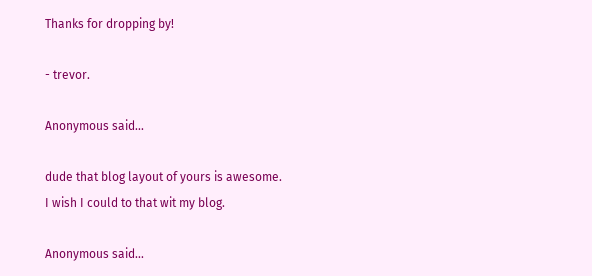Thanks for dropping by!

- trevor.

Anonymous said...

dude that blog layout of yours is awesome.
I wish I could to that wit my blog.

Anonymous said...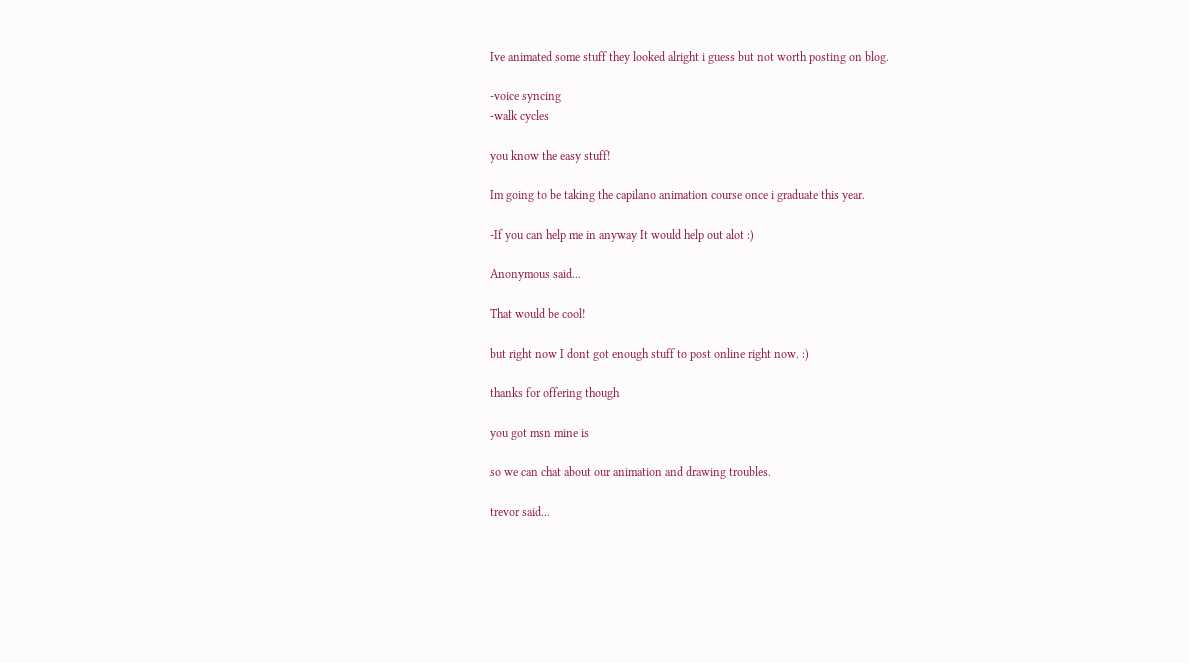Ive animated some stuff they looked alright i guess but not worth posting on blog.

-voice syncing
-walk cycles

you know the easy stuff!

Im going to be taking the capilano animation course once i graduate this year.

-If you can help me in anyway It would help out alot :)

Anonymous said...

That would be cool!

but right now I dont got enough stuff to post online right now. :)

thanks for offering though

you got msn mine is

so we can chat about our animation and drawing troubles.

trevor said...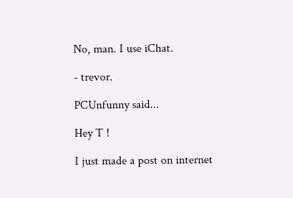No, man. I use iChat.

- trevor.

PCUnfunny said...

Hey T !

I just made a post on internet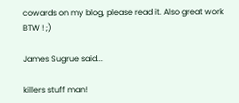cowards on my blog, please read it. Also great work BTW ! ;)

James Sugrue said...

killers stuff man!